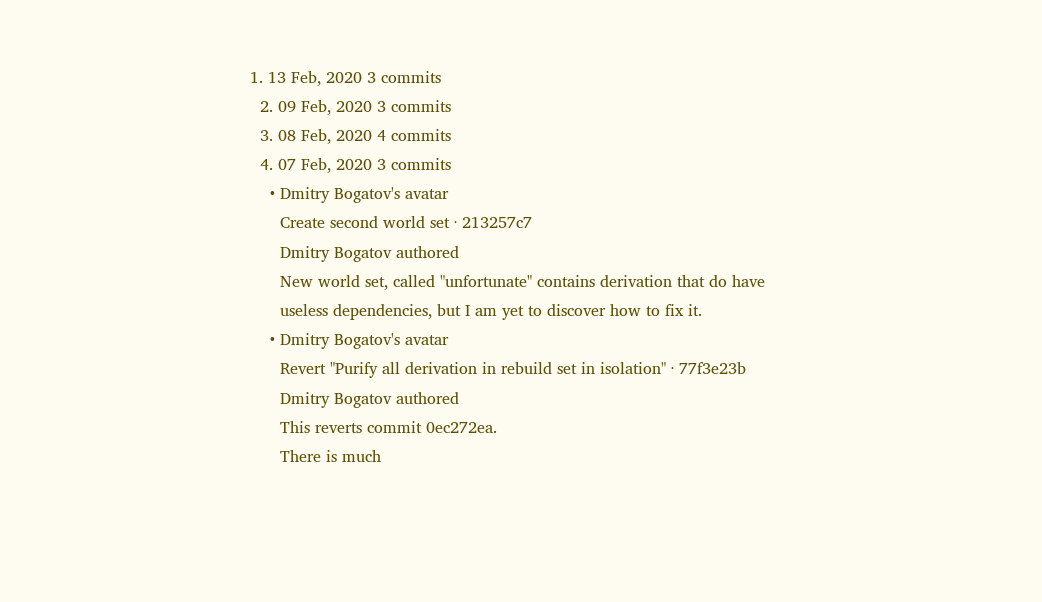1. 13 Feb, 2020 3 commits
  2. 09 Feb, 2020 3 commits
  3. 08 Feb, 2020 4 commits
  4. 07 Feb, 2020 3 commits
    • Dmitry Bogatov's avatar
      Create second world set · 213257c7
      Dmitry Bogatov authored
      New world set, called "unfortunate" contains derivation that do have
      useless dependencies, but I am yet to discover how to fix it.
    • Dmitry Bogatov's avatar
      Revert "Purify all derivation in rebuild set in isolation" · 77f3e23b
      Dmitry Bogatov authored
      This reverts commit 0ec272ea.
      There is much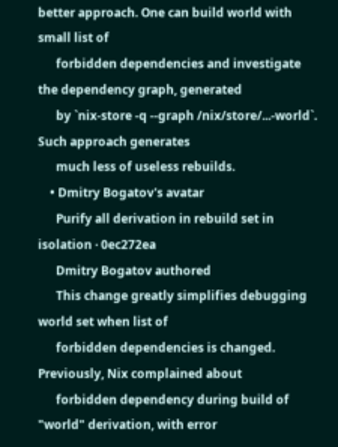better approach. One can build world with small list of
      forbidden dependencies and investigate the dependency graph, generated
      by `nix-store -q --graph /nix/store/...-world`. Such approach generates
      much less of useless rebuilds.
    • Dmitry Bogatov's avatar
      Purify all derivation in rebuild set in isolation · 0ec272ea
      Dmitry Bogatov authored
      This change greatly simplifies debugging world set when list of
      forbidden dependencies is changed. Previously, Nix complained about
      forbidden dependency during build of "world" derivation, with error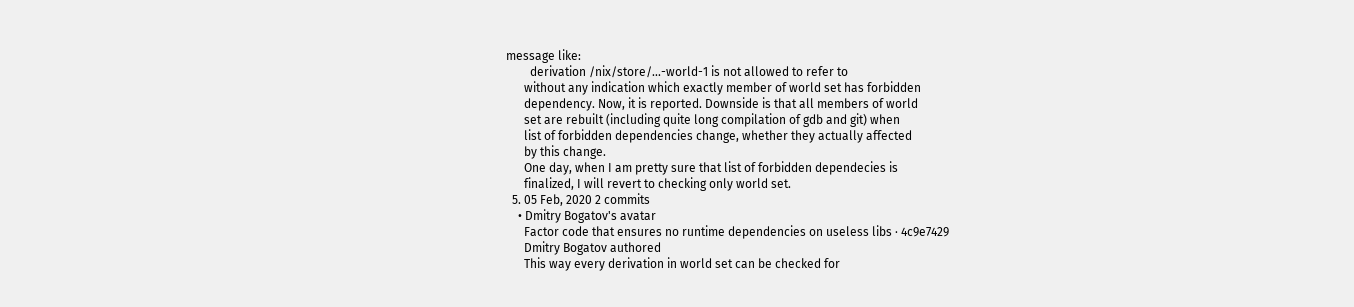message like:
        derivation /nix/store/...-world-1 is not allowed to refer to
      without any indication which exactly member of world set has forbidden
      dependency. Now, it is reported. Downside is that all members of world
      set are rebuilt (including quite long compilation of gdb and git) when
      list of forbidden dependencies change, whether they actually affected
      by this change.
      One day, when I am pretty sure that list of forbidden dependecies is
      finalized, I will revert to checking only world set.
  5. 05 Feb, 2020 2 commits
    • Dmitry Bogatov's avatar
      Factor code that ensures no runtime dependencies on useless libs · 4c9e7429
      Dmitry Bogatov authored
      This way every derivation in world set can be checked for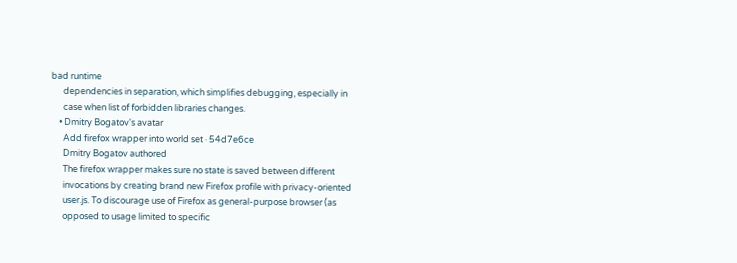bad runtime
      dependencies in separation, which simplifies debugging, especially in
      case when list of forbidden libraries changes.
    • Dmitry Bogatov's avatar
      Add firefox wrapper into world set · 54d7e6ce
      Dmitry Bogatov authored
      The firefox wrapper makes sure no state is saved between different
      invocations by creating brand new Firefox profile with privacy-oriented
      user.js. To discourage use of Firefox as general-purpose browser (as
      opposed to usage limited to specific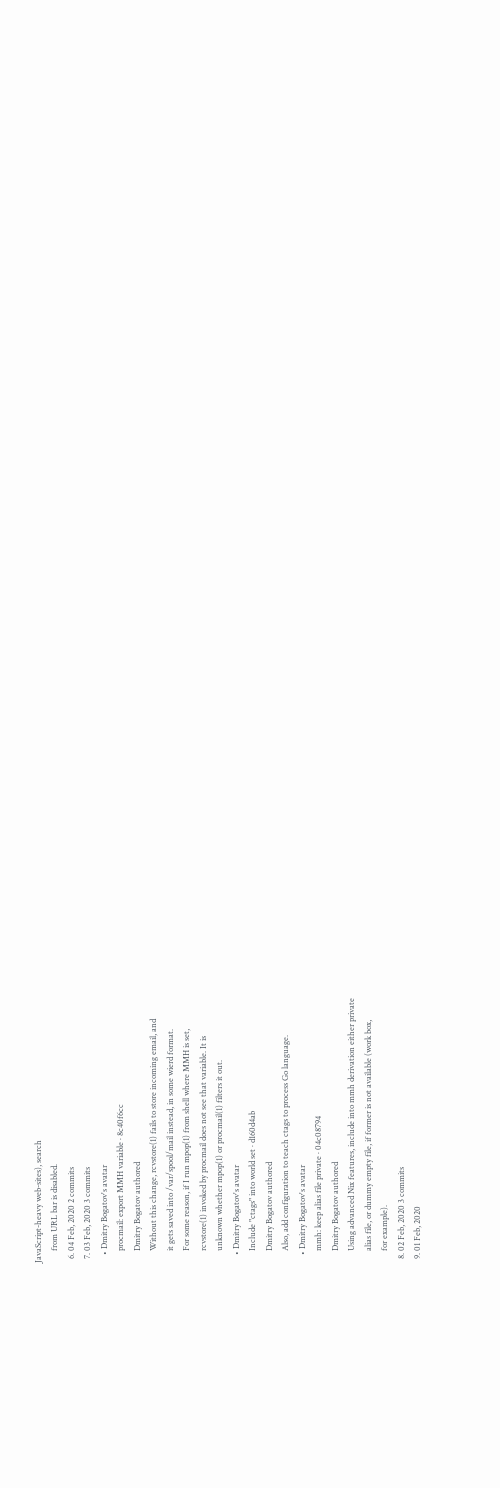JavaScript-heavy web-sites), search
      from URL bar is disabled.
  6. 04 Feb, 2020 2 commits
  7. 03 Feb, 2020 3 commits
    • Dmitry Bogatov's avatar
      procmail: export MMH variable · 8c40f6cc
      Dmitry Bogatov authored
      Without this change, rcvstore(1) fails to store incoming email, and
      it gets saved into /var/spool/mail instead, in some wierd format.
      For some reason, if I run mpop(1) from shell where MMH is set,
      rcvstore(1) invoked by procmail does not see that variable. It is
      unknown whether mpop(1) or procmail(1) filters it out.
    • Dmitry Bogatov's avatar
      Include "ctags" into world set · d160d4ab
      Dmitry Bogatov authored
      Also, add configuration to teach ctags to process Go language.
    • Dmitry Bogatov's avatar
      mmh: keep alias file private · 04c08794
      Dmitry Bogatov authored
      Using advanced Nix features, include into mmh derivation either private
      alias file, or dummy empty file, if former is not available (work box,
      for example).
  8. 02 Feb, 2020 3 commits
  9. 01 Feb, 2020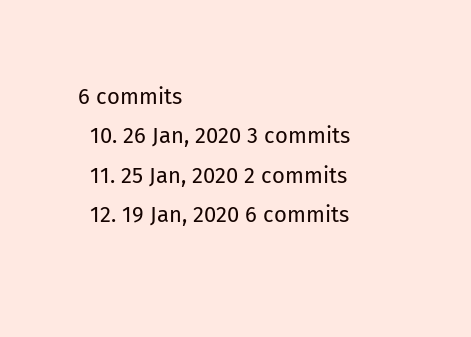6 commits
  10. 26 Jan, 2020 3 commits
  11. 25 Jan, 2020 2 commits
  12. 19 Jan, 2020 6 commits